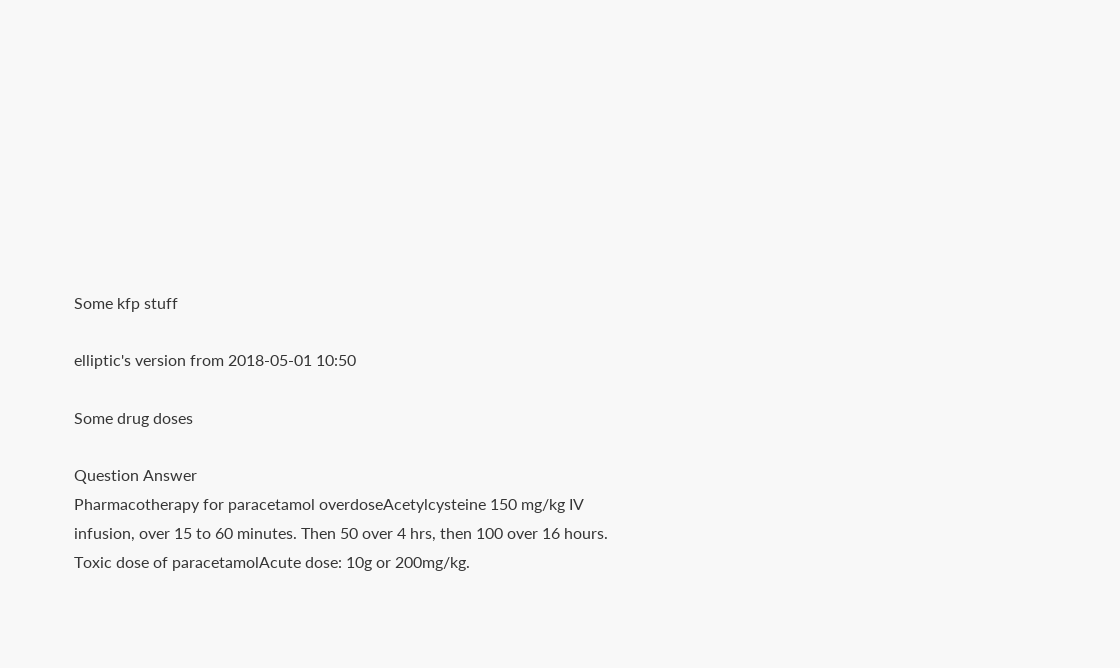Some kfp stuff

elliptic's version from 2018-05-01 10:50

Some drug doses

Question Answer
Pharmacotherapy for paracetamol overdoseAcetylcysteine 150 mg/kg IV infusion, over 15 to 60 minutes. Then 50 over 4 hrs, then 100 over 16 hours.
Toxic dose of paracetamolAcute dose: 10g or 200mg/kg.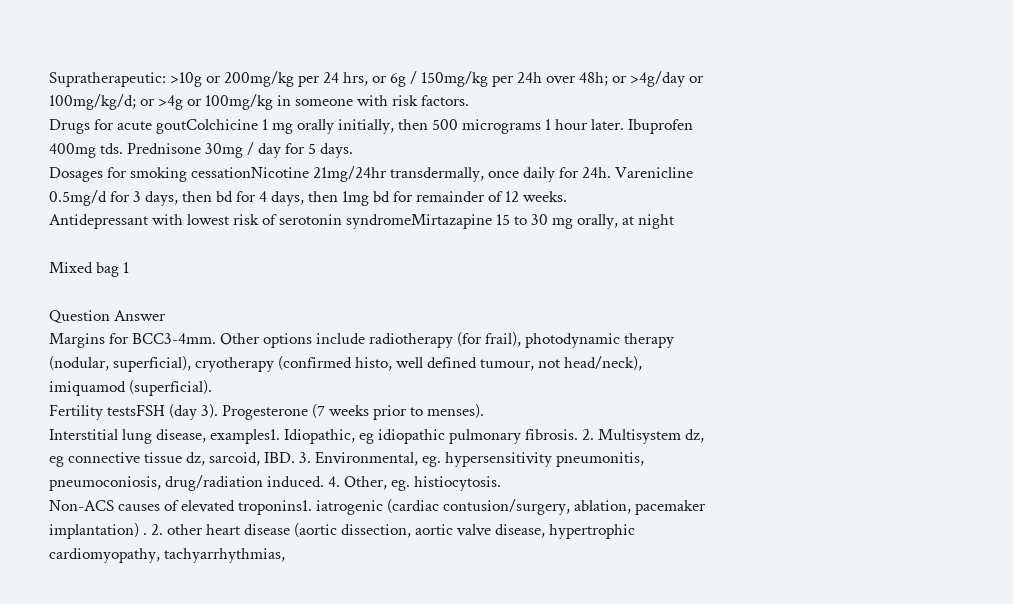Supratherapeutic: >10g or 200mg/kg per 24 hrs, or 6g / 150mg/kg per 24h over 48h; or >4g/day or 100mg/kg/d; or >4g or 100mg/kg in someone with risk factors.
Drugs for acute goutColchicine 1 mg orally initially, then 500 micrograms 1 hour later. Ibuprofen 400mg tds. Prednisone 30mg / day for 5 days.
Dosages for smoking cessationNicotine 21mg/24hr transdermally, once daily for 24h. Varenicline 0.5mg/d for 3 days, then bd for 4 days, then 1mg bd for remainder of 12 weeks.
Antidepressant with lowest risk of serotonin syndromeMirtazapine 15 to 30 mg orally, at night

Mixed bag 1

Question Answer
Margins for BCC3-4mm. Other options include radiotherapy (for frail), photodynamic therapy (nodular, superficial), cryotherapy (confirmed histo, well defined tumour, not head/neck), imiquamod (superficial).
Fertility testsFSH (day 3). Progesterone (7 weeks prior to menses).
Interstitial lung disease, examples1. Idiopathic, eg idiopathic pulmonary fibrosis. 2. Multisystem dz, eg connective tissue dz, sarcoid, IBD. 3. Environmental, eg. hypersensitivity pneumonitis, pneumoconiosis, drug/radiation induced. 4. Other, eg. histiocytosis.
Non-ACS causes of elevated troponins1. iatrogenic (cardiac contusion/surgery, ablation, pacemaker implantation) . 2. other heart disease (aortic dissection, aortic valve disease, hypertrophic cardiomyopathy, tachyarrhythmias,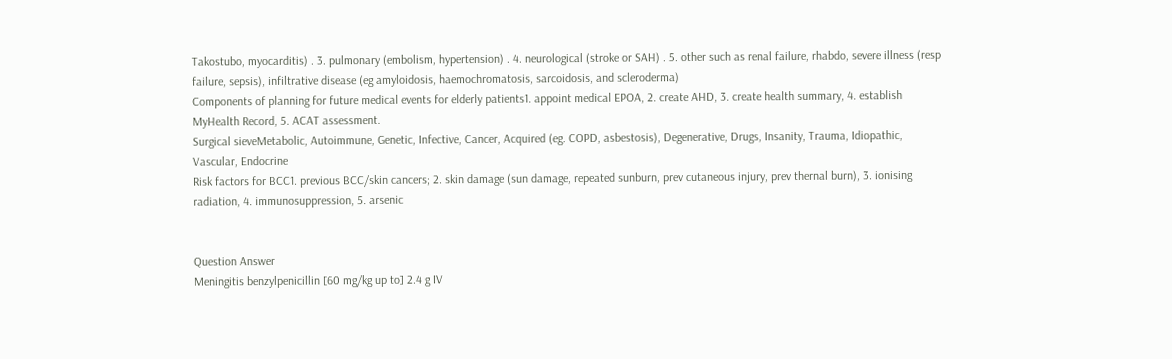Takostubo, myocarditis) . 3. pulmonary (embolism, hypertension) . 4. neurological (stroke or SAH) . 5. other such as renal failure, rhabdo, severe illness (resp failure, sepsis), infiltrative disease (eg amyloidosis, haemochromatosis, sarcoidosis, and scleroderma)
Components of planning for future medical events for elderly patients1. appoint medical EPOA, 2. create AHD, 3. create health summary, 4. establish MyHealth Record, 5. ACAT assessment.
Surgical sieveMetabolic, Autoimmune, Genetic, Infective, Cancer, Acquired (eg. COPD, asbestosis), Degenerative, Drugs, Insanity, Trauma, Idiopathic, Vascular, Endocrine
Risk factors for BCC1. previous BCC/skin cancers; 2. skin damage (sun damage, repeated sunburn, prev cutaneous injury, prev thernal burn), 3. ionising radiation, 4. immunosuppression, 5. arsenic


Question Answer
Meningitis benzylpenicillin [60 mg/kg up to] 2.4 g IV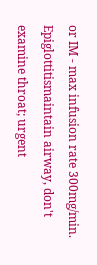or IM - max infusion rate 300mg/min.
Epiglottitismaintain airway, don't examine throat; urgent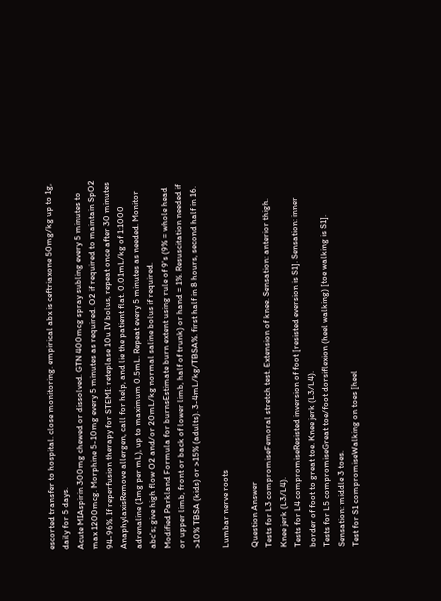escorted transfer to hospital. close monitoring. empirical abx is ceftriaxone 50mg/kg up to 1g, daily for 5 days.
Acute MIAspirin 300mg chewed or dissolved. GTN 400mcg spray subling every 5 minutes to max 1200mcg. Morphine 5-10mg every 5 minutes as required. O2 if required to maintain SpO2 94-96%. If reperfusion therapy for STEMI: reteplase 10u IV bolus, repeat once after 30 minutes
AnaphylaxisRemove allergen, call for help, and lie the patient flat. 0.01mL/kg of 1:1000 adrenaline (1mg per mL), up to maximum 0.5mL. Repeat every 5 minutes as needed. Monitor abc's; give high flow O2 and/or 20mL/kg normal saline bolus if required.
Modified Parkland Formula for burnsEstimate burn extent using rule of 9's (9% = whole head or upper limb, front or back of lower limb, half of trunk) or hand = 1%. Resuscitation needed if >10% TBSA (kids) or >15% (adults). 3-4mL/kg/TBSA%. first half in 8 hours, second half in 16.

Lumbar nerve roots

Question Answer
Tests for L3 compromiseFemoral stretch test. Extension of knee. Sensation: anterior thigh. Knee jerk (L3/L4).
Tests for L4 compromiseResisted inversion of foot [resisted eversion is S1]. Sensation: inner border of foot to great toe. Knee jerk (L3/L4).
Tests for L5 compromiseGreat toe/foot dorsiflexion (heel walking) [toe walking is S1]. Sensation: middle 3 toes.
Test for S1 compromiseWalking on toes [heel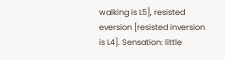walking is L5], resisted eversion [resisted inversion is L4]. Sensation: little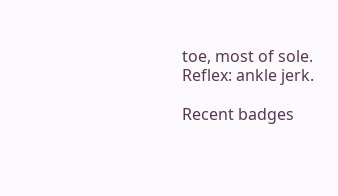toe, most of sole. Reflex: ankle jerk.

Recent badges